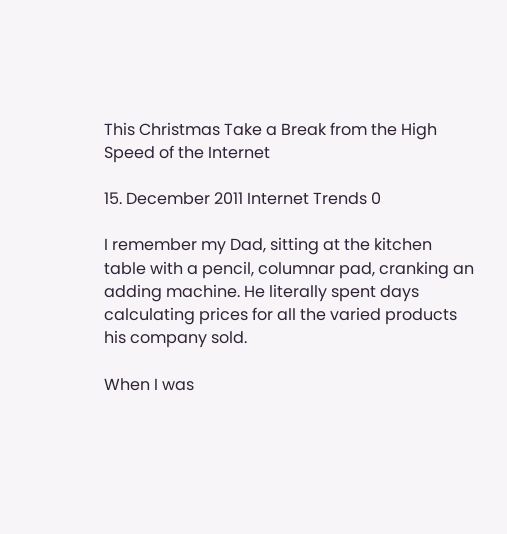This Christmas Take a Break from the High Speed of the Internet

15. December 2011 Internet Trends 0

I remember my Dad, sitting at the kitchen table with a pencil, columnar pad, cranking an adding machine. He literally spent days calculating prices for all the varied products his company sold.

When I was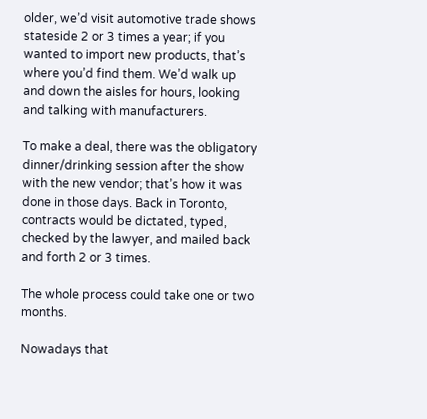older, we’d visit automotive trade shows stateside 2 or 3 times a year; if you wanted to import new products, that’s where you’d find them. We’d walk up and down the aisles for hours, looking and talking with manufacturers.

To make a deal, there was the obligatory dinner/drinking session after the show with the new vendor; that’s how it was done in those days. Back in Toronto, contracts would be dictated, typed, checked by the lawyer, and mailed back and forth 2 or 3 times.

The whole process could take one or two months.

Nowadays that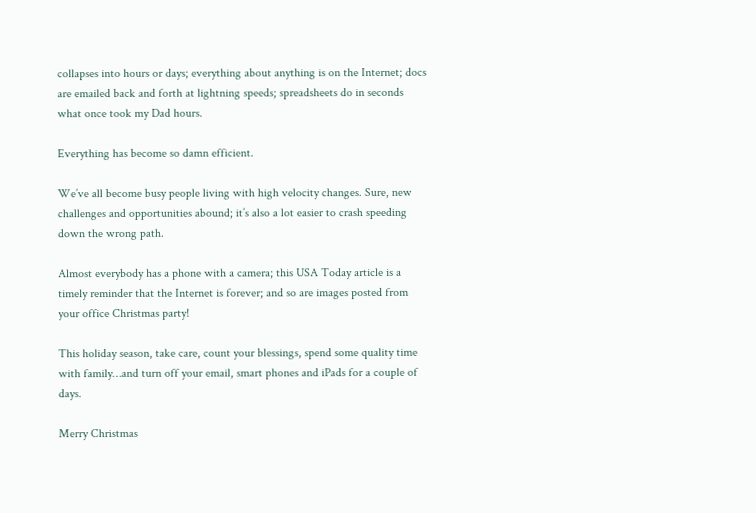collapses into hours or days; everything about anything is on the Internet; docs are emailed back and forth at lightning speeds; spreadsheets do in seconds what once took my Dad hours.

Everything has become so damn efficient.

We’ve all become busy people living with high velocity changes. Sure, new challenges and opportunities abound; it’s also a lot easier to crash speeding down the wrong path.

Almost everybody has a phone with a camera; this USA Today article is a timely reminder that the Internet is forever; and so are images posted from your office Christmas party!

This holiday season, take care, count your blessings, spend some quality time with family…and turn off your email, smart phones and iPads for a couple of days.

Merry Christmas